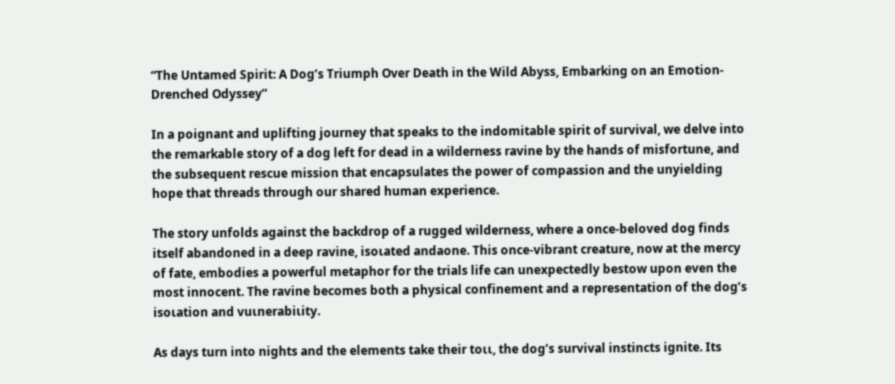“The Untamed Spirit: A Dog’s Triumph Over Death in the Wild Abyss, Embarking on an Emotion-Drenched Odyssey”

In a poignant and uplifting journey that speaks to the indomitable spirit of survival, we delve into the remarkable story of a dog left for dead in a wilderness ravine by the hands of misfortune, and the subsequent rescue mission that encapsulates the power of compassion and the unyielding hope that threads through our shared human experience.

The story unfolds against the backdrop of a rugged wilderness, where a once-beloved dog finds itself abandoned in a deep ravine, isoɩated andaone. This once-vibrant creature, now at the mercy of fate, embodies a powerful metaphor for the trials life can unexpectedly bestow upon even the most innocent. The ravine becomes both a physical confinement and a representation of the dog’s isoɩation and vuɩnerabiɩity.

As days turn into nights and the elements take their toɩɩ, the dog’s survival instincts ignite. Its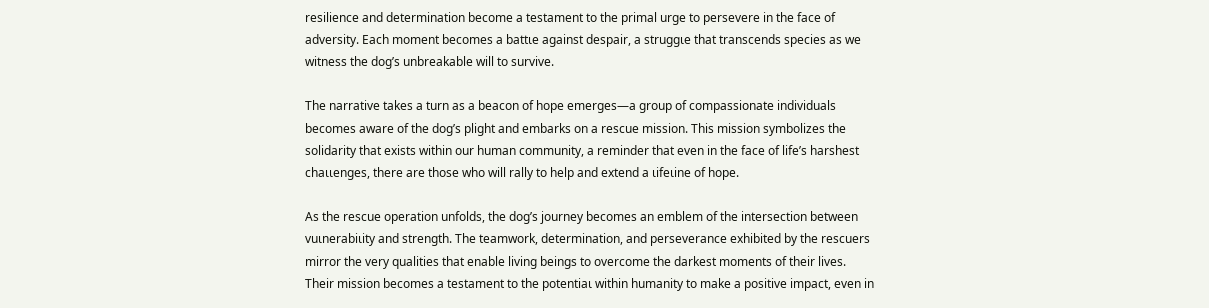resilience and determination become a testament to the primal urge to persevere in the face of adversity. Each moment becomes a battɩe against despair, a struggɩe that transcends species as we witness the dog’s unbreakable will to survive.

The narrative takes a turn as a beacon of hope emerges—a group of compassionate individuals becomes aware of the dog’s plight and embarks on a rescue mission. This mission symbolizes the solidarity that exists within our human community, a reminder that even in the face of life’s harshest chaɩɩenges, there are those who will rally to help and extend a ɩifeɩine of hope.

As the rescue operation unfolds, the dog’s journey becomes an emblem of the intersection between vuɩnerabiɩity and strength. The teamwork, determination, and perseverance exhibited by the rescuers mirror the very qualities that enable living beings to overcome the darkest moments of their lives. Their mission becomes a testament to the potentiaɩ within humanity to make a positive impact, even in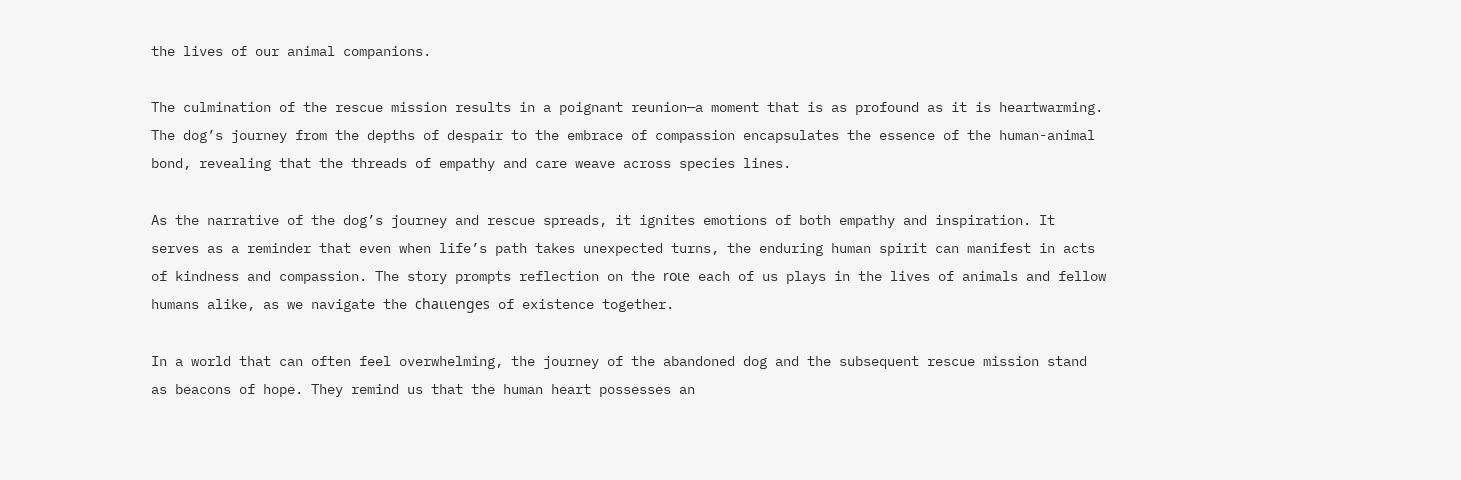the lives of our animal companions.

The culmination of the rescue mission results in a poignant reunion—a moment that is as profound as it is heartwarming. The dog’s journey from the depths of despair to the embrace of compassion encapsulates the essence of the human-animal bond, revealing that the threads of empathy and care weave across species lines.

As the narrative of the dog’s journey and rescue spreads, it ignites emotions of both empathy and inspiration. It serves as a reminder that even when life’s path takes unexpected turns, the enduring human spirit can manifest in acts of kindness and compassion. The story prompts reflection on the roɩe each of us plays in the lives of animals and fellow humans alike, as we navigate the chaɩɩenges of existence together.

In a world that can often feel overwhelming, the journey of the abandoned dog and the subsequent rescue mission stand as beacons of hope. They remind us that the human heart possesses an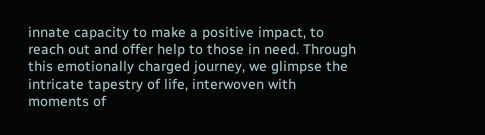innate capacity to make a positive impact, to reach out and offer help to those in need. Through this emotionally charged journey, we glimpse the intricate tapestry of life, interwoven with moments of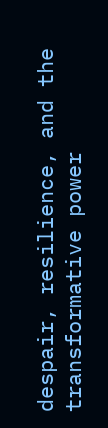despair, resilience, and the transformative power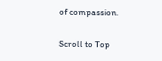of compassion.

Scroll to Top